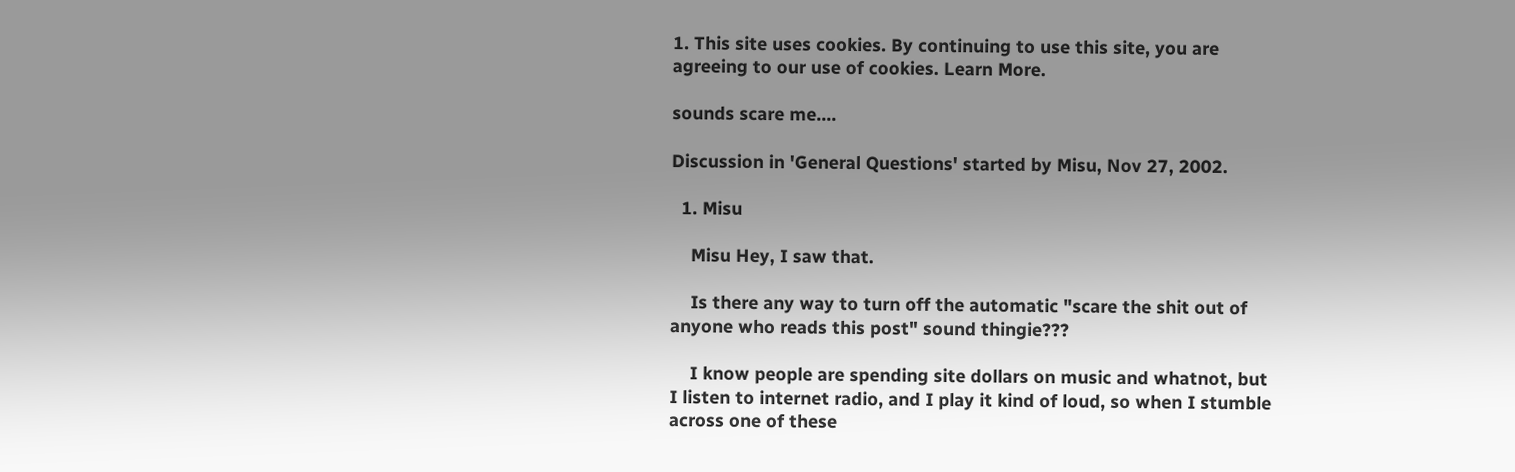1. This site uses cookies. By continuing to use this site, you are agreeing to our use of cookies. Learn More.

sounds scare me....

Discussion in 'General Questions' started by Misu, Nov 27, 2002.

  1. Misu

    Misu Hey, I saw that.

    Is there any way to turn off the automatic "scare the shit out of anyone who reads this post" sound thingie???

    I know people are spending site dollars on music and whatnot, but I listen to internet radio, and I play it kind of loud, so when I stumble across one of these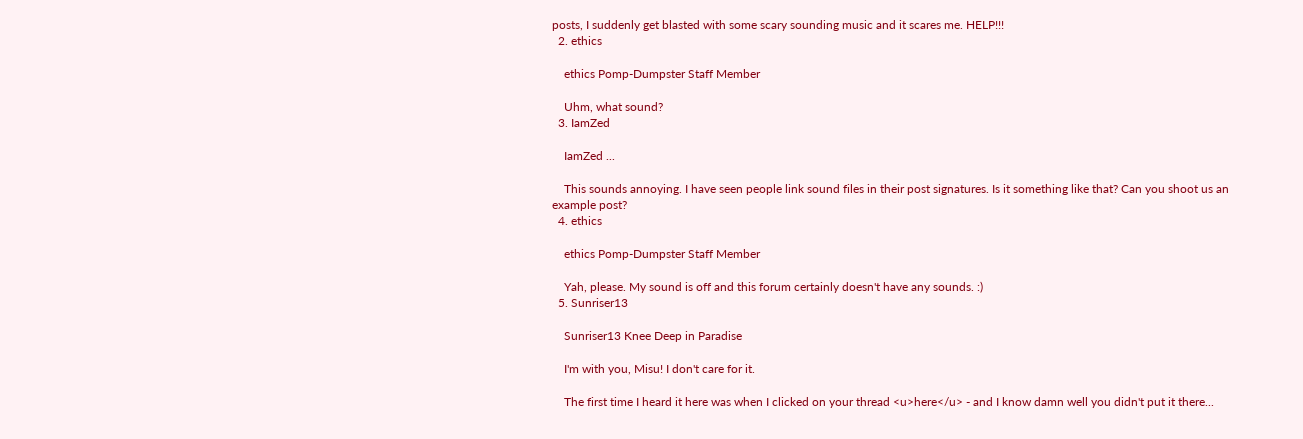posts, I suddenly get blasted with some scary sounding music and it scares me. HELP!!!
  2. ethics

    ethics Pomp-Dumpster Staff Member

    Uhm, what sound?
  3. IamZed

    IamZed ...

    This sounds annoying. I have seen people link sound files in their post signatures. Is it something like that? Can you shoot us an example post?
  4. ethics

    ethics Pomp-Dumpster Staff Member

    Yah, please. My sound is off and this forum certainly doesn't have any sounds. :)
  5. Sunriser13

    Sunriser13 Knee Deep in Paradise

    I'm with you, Misu! I don't care for it.

    The first time I heard it here was when I clicked on your thread <u>here</u> - and I know damn well you didn't put it there...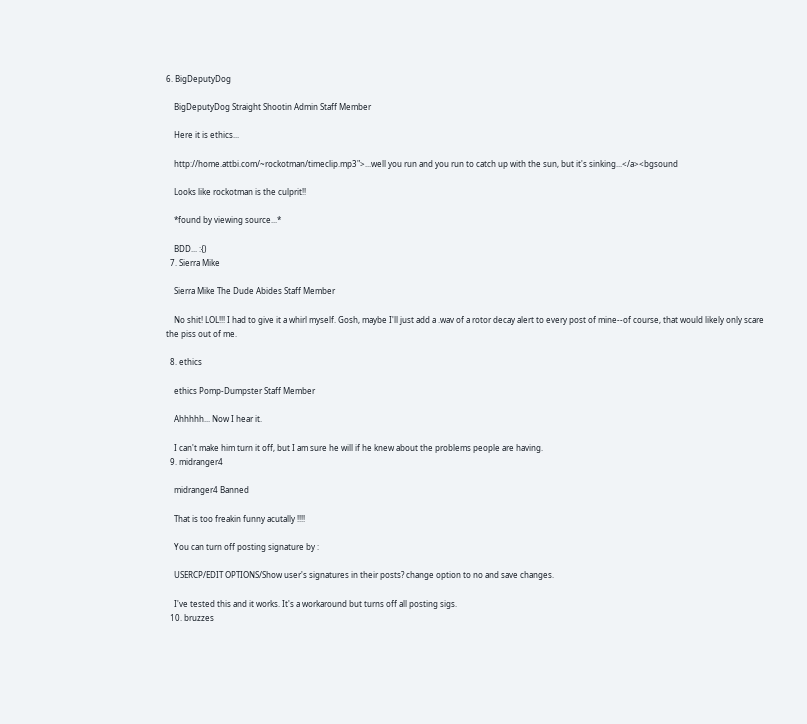6. BigDeputyDog

    BigDeputyDog Straight Shootin Admin Staff Member

    Here it is ethics...

    http://home.attbi.com/~rockotman/timeclip.mp3">...well you run and you run to catch up with the sun, but it's sinking...</a><bgsound

    Looks like rockotman is the culprit!!

    *found by viewing source...*

    BDD... :{)
  7. Sierra Mike

    Sierra Mike The Dude Abides Staff Member

    No shit! LOL!!! I had to give it a whirl myself. Gosh, maybe I'll just add a .wav of a rotor decay alert to every post of mine--of course, that would likely only scare the piss out of me.

  8. ethics

    ethics Pomp-Dumpster Staff Member

    Ahhhhh... Now I hear it.

    I can't make him turn it off, but I am sure he will if he knew about the problems people are having.
  9. midranger4

    midranger4 Banned

    That is too freakin funny acutally !!!!

    You can turn off posting signature by :

    USERCP/EDIT OPTIONS/Show user's signatures in their posts? change option to no and save changes.

    I've tested this and it works. It's a workaround but turns off all posting sigs.
  10. bruzzes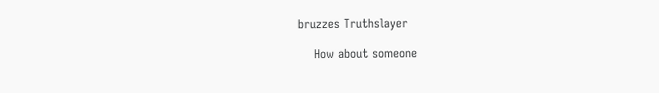bruzzes Truthslayer

    How about someone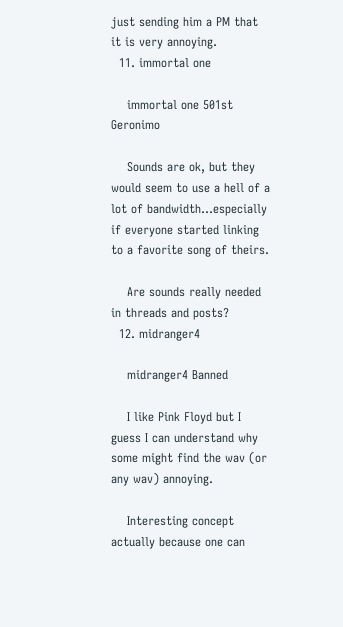just sending him a PM that it is very annoying.
  11. immortal one

    immortal one 501st Geronimo

    Sounds are ok, but they would seem to use a hell of a lot of bandwidth...especially if everyone started linking to a favorite song of theirs.

    Are sounds really needed in threads and posts?
  12. midranger4

    midranger4 Banned

    I like Pink Floyd but I guess I can understand why some might find the wav (or any wav) annoying.

    Interesting concept actually because one can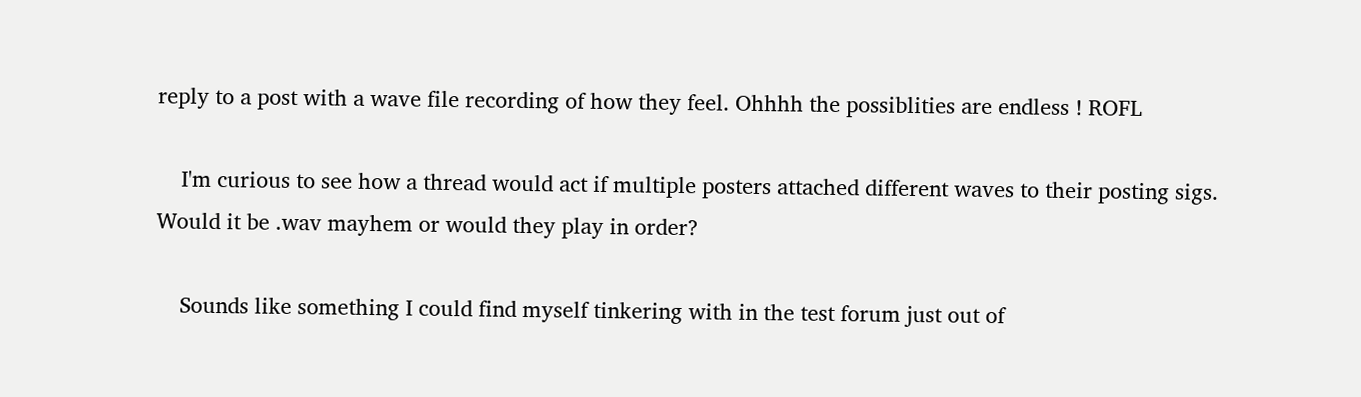reply to a post with a wave file recording of how they feel. Ohhhh the possiblities are endless ! ROFL

    I'm curious to see how a thread would act if multiple posters attached different waves to their posting sigs. Would it be .wav mayhem or would they play in order?

    Sounds like something I could find myself tinkering with in the test forum just out of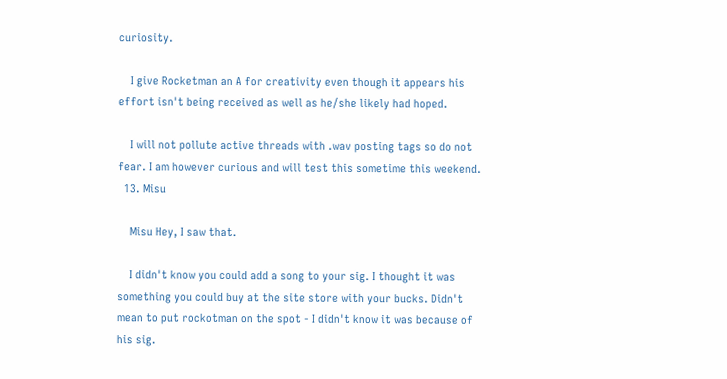curiosity.

    I give Rocketman an A for creativity even though it appears his effort isn't being received as well as he/she likely had hoped.

    I will not pollute active threads with .wav posting tags so do not fear. I am however curious and will test this sometime this weekend.
  13. Misu

    Misu Hey, I saw that.

    I didn't know you could add a song to your sig. I thought it was something you could buy at the site store with your bucks. Didn't mean to put rockotman on the spot - I didn't know it was because of his sig.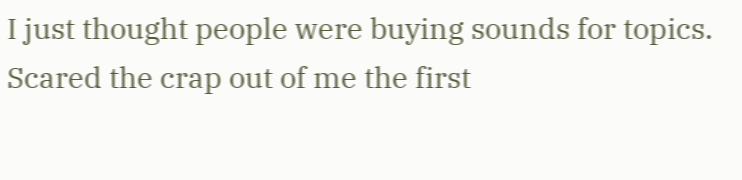I just thought people were buying sounds for topics. Scared the crap out of me the first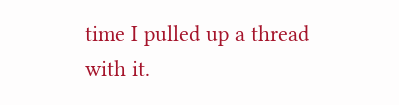time I pulled up a thread with it.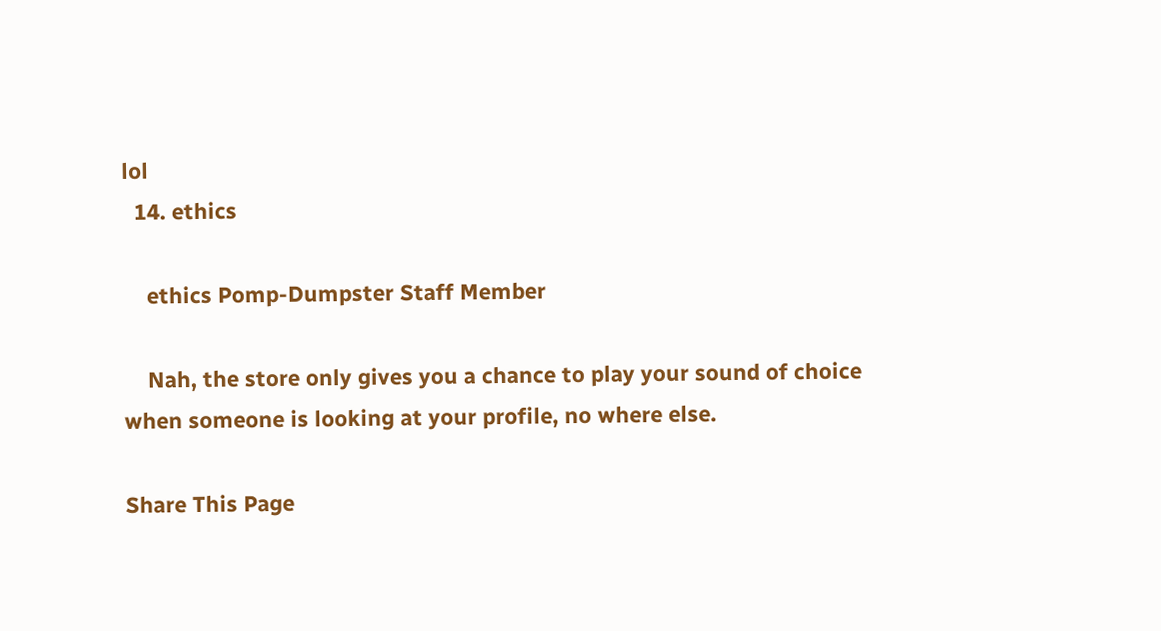lol
  14. ethics

    ethics Pomp-Dumpster Staff Member

    Nah, the store only gives you a chance to play your sound of choice when someone is looking at your profile, no where else.

Share This Page